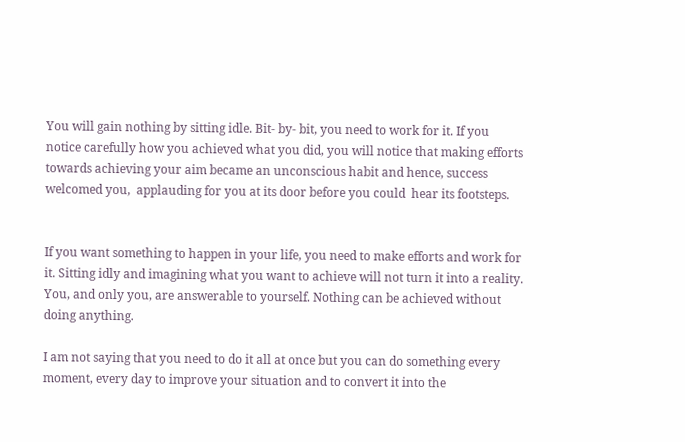You will gain nothing by sitting idle. Bit- by- bit, you need to work for it. If you notice carefully how you achieved what you did, you will notice that making efforts towards achieving your aim became an unconscious habit and hence, success welcomed you,  applauding for you at its door before you could  hear its footsteps.


If you want something to happen in your life, you need to make efforts and work for it. Sitting idly and imagining what you want to achieve will not turn it into a reality. You, and only you, are answerable to yourself. Nothing can be achieved without doing anything.

I am not saying that you need to do it all at once but you can do something every moment, every day to improve your situation and to convert it into the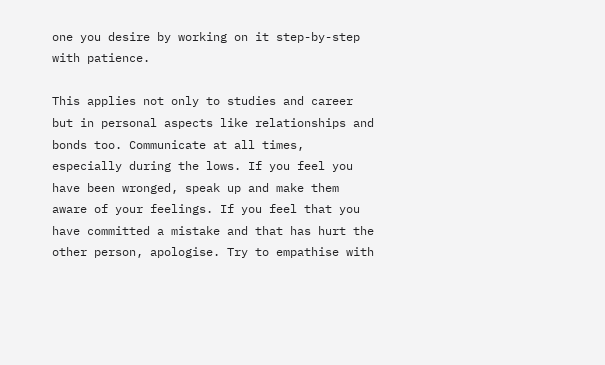one you desire by working on it step-by-step with patience.

This applies not only to studies and career but in personal aspects like relationships and bonds too. Communicate at all times, especially during the lows. If you feel you have been wronged, speak up and make them aware of your feelings. If you feel that you have committed a mistake and that has hurt the other person, apologise. Try to empathise with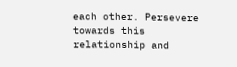each other. Persevere towards this relationship and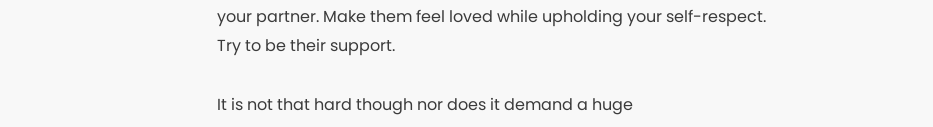your partner. Make them feel loved while upholding your self-respect. Try to be their support.

It is not that hard though nor does it demand a huge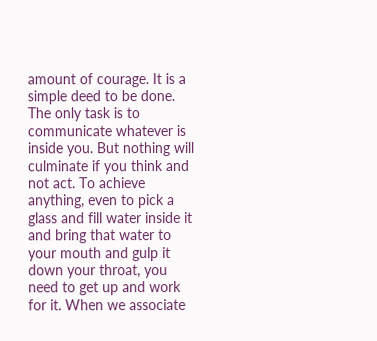amount of courage. It is a simple deed to be done. The only task is to communicate whatever is inside you. But nothing will culminate if you think and not act. To achieve anything, even to pick a glass and fill water inside it and bring that water to your mouth and gulp it down your throat, you need to get up and work for it. When we associate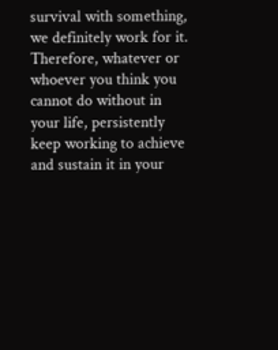survival with something, we definitely work for it. Therefore, whatever or whoever you think you cannot do without in your life, persistently keep working to achieve and sustain it in your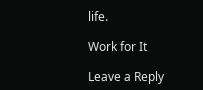life.

Work for It

Leave a Reply